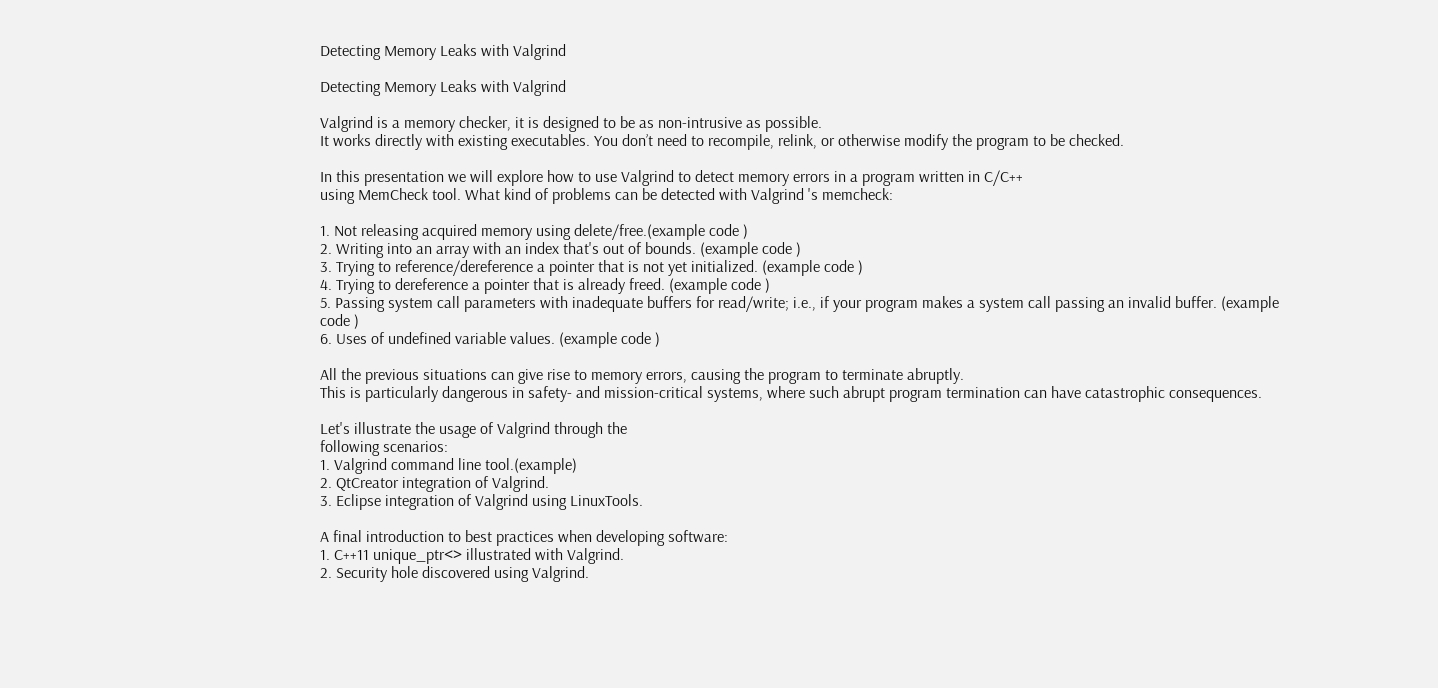Detecting Memory Leaks with Valgrind

Detecting Memory Leaks with Valgrind

Valgrind is a memory checker, it is designed to be as non-intrusive as possible.
It works directly with existing executables. You don’t need to recompile, relink, or otherwise modify the program to be checked.

In this presentation we will explore how to use Valgrind to detect memory errors in a program written in C/C++
using MemCheck tool. What kind of problems can be detected with Valgrind 's memcheck:

1. Not releasing acquired memory using delete/free.(example code )
2. Writing into an array with an index that's out of bounds. (example code )
3. Trying to reference/dereference a pointer that is not yet initialized. (example code )
4. Trying to dereference a pointer that is already freed. (example code )
5. Passing system call parameters with inadequate buffers for read/write; i.e., if your program makes a system call passing an invalid buffer. (example code )
6. Uses of undefined variable values. (example code )

All the previous situations can give rise to memory errors, causing the program to terminate abruptly.
This is particularly dangerous in safety- and mission-critical systems, where such abrupt program termination can have catastrophic consequences.

Let's illustrate the usage of Valgrind through the
following scenarios:
1. Valgrind command line tool.(example)
2. QtCreator integration of Valgrind.
3. Eclipse integration of Valgrind using LinuxTools.

A final introduction to best practices when developing software:
1. C++11 unique_ptr<> illustrated with Valgrind.
2. Security hole discovered using Valgrind.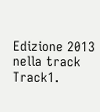Edizione 2013 nella track Track1.